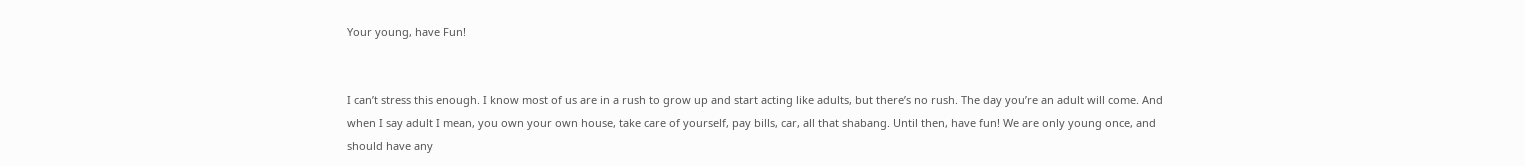Your young, have Fun!


I can’t stress this enough. I know most of us are in a rush to grow up and start acting like adults, but there’s no rush. The day you’re an adult will come. And when I say adult I mean, you own your own house, take care of yourself, pay bills, car, all that shabang. Until then, have fun! We are only young once, and should have any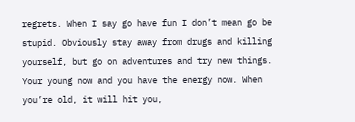regrets. When I say go have fun I don’t mean go be stupid. Obviously stay away from drugs and killing yourself, but go on adventures and try new things. Your young now and you have the energy now. When you’re old, it will hit you,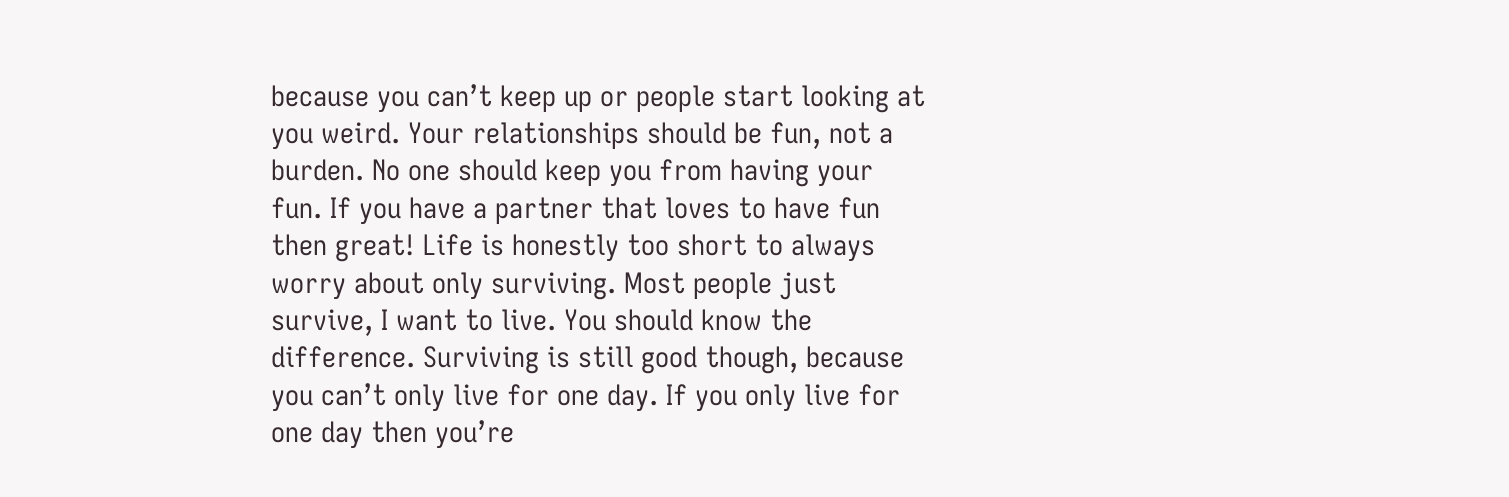because you can’t keep up or people start looking at you weird. Your relationships should be fun, not a burden. No one should keep you from having your fun. If you have a partner that loves to have fun then great! Life is honestly too short to always worry about only surviving. Most people just survive, I want to live. You should know the difference. Surviving is still good though, because you can’t only live for one day. If you only live for one day then you’re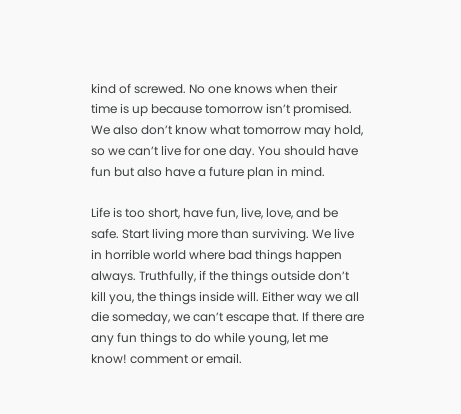kind of screwed. No one knows when their time is up because tomorrow isn’t promised. We also don’t know what tomorrow may hold, so we can’t live for one day. You should have fun but also have a future plan in mind.

Life is too short, have fun, live, love, and be safe. Start living more than surviving. We live in horrible world where bad things happen always. Truthfully, if the things outside don’t kill you, the things inside will. Either way we all die someday, we can’t escape that. If there are any fun things to do while young, let me know! comment or email.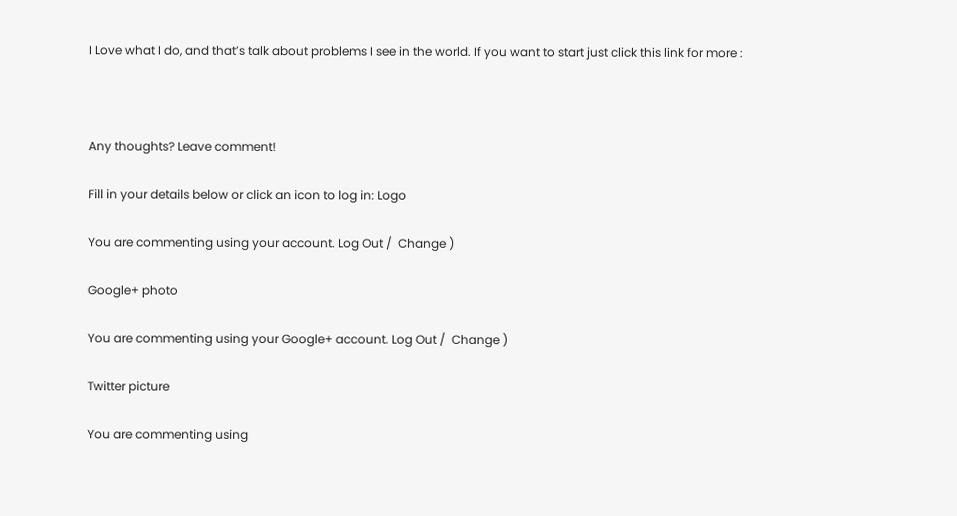I Love what I do, and that’s talk about problems I see in the world. If you want to start just click this link for more :



Any thoughts? Leave comment!

Fill in your details below or click an icon to log in: Logo

You are commenting using your account. Log Out /  Change )

Google+ photo

You are commenting using your Google+ account. Log Out /  Change )

Twitter picture

You are commenting using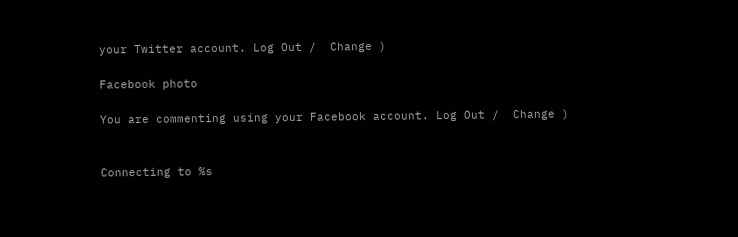your Twitter account. Log Out /  Change )

Facebook photo

You are commenting using your Facebook account. Log Out /  Change )


Connecting to %s